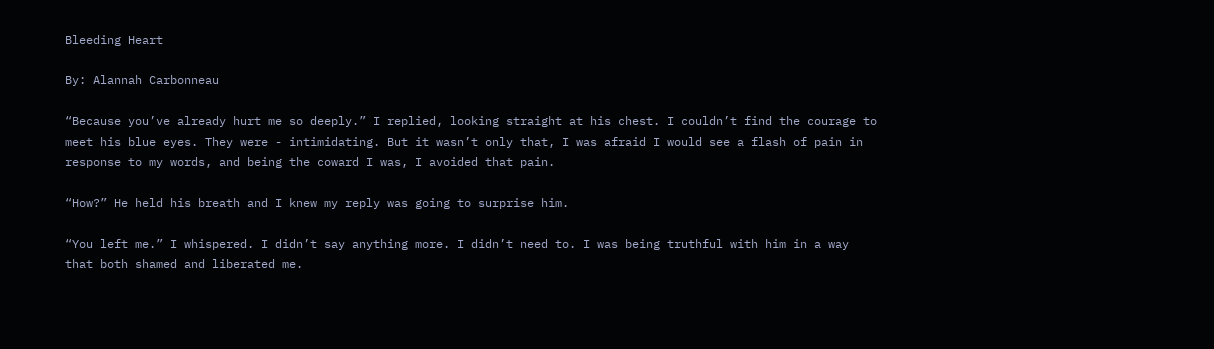Bleeding Heart

By: Alannah Carbonneau

“Because you’ve already hurt me so deeply.” I replied, looking straight at his chest. I couldn’t find the courage to meet his blue eyes. They were - intimidating. But it wasn’t only that, I was afraid I would see a flash of pain in response to my words, and being the coward I was, I avoided that pain.

“How?” He held his breath and I knew my reply was going to surprise him.

“You left me.” I whispered. I didn’t say anything more. I didn’t need to. I was being truthful with him in a way that both shamed and liberated me.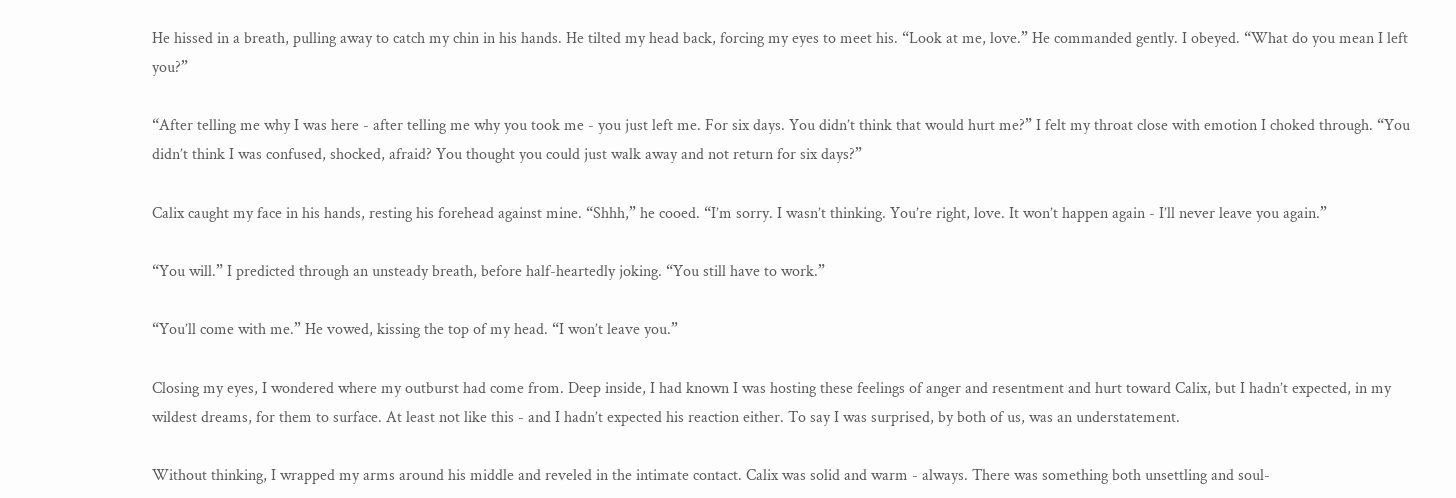He hissed in a breath, pulling away to catch my chin in his hands. He tilted my head back, forcing my eyes to meet his. “Look at me, love.” He commanded gently. I obeyed. “What do you mean I left you?”

“After telling me why I was here - after telling me why you took me - you just left me. For six days. You didn’t think that would hurt me?” I felt my throat close with emotion I choked through. “You didn’t think I was confused, shocked, afraid? You thought you could just walk away and not return for six days?”

Calix caught my face in his hands, resting his forehead against mine. “Shhh,” he cooed. “I’m sorry. I wasn’t thinking. You’re right, love. It won’t happen again - I’ll never leave you again.”

“You will.” I predicted through an unsteady breath, before half-heartedly joking. “You still have to work.”

“You’ll come with me.” He vowed, kissing the top of my head. “I won’t leave you.”

Closing my eyes, I wondered where my outburst had come from. Deep inside, I had known I was hosting these feelings of anger and resentment and hurt toward Calix, but I hadn’t expected, in my wildest dreams, for them to surface. At least not like this - and I hadn’t expected his reaction either. To say I was surprised, by both of us, was an understatement.

Without thinking, I wrapped my arms around his middle and reveled in the intimate contact. Calix was solid and warm - always. There was something both unsettling and soul-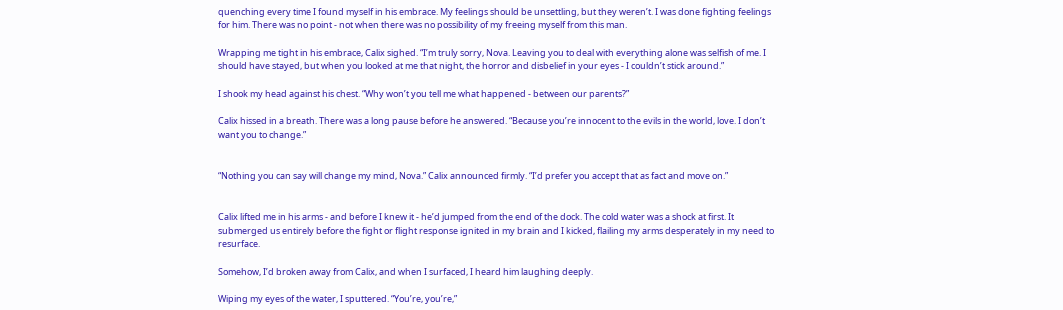quenching every time I found myself in his embrace. My feelings should be unsettling, but they weren’t. I was done fighting feelings for him. There was no point - not when there was no possibility of my freeing myself from this man.

Wrapping me tight in his embrace, Calix sighed. “I’m truly sorry, Nova. Leaving you to deal with everything alone was selfish of me. I should have stayed, but when you looked at me that night, the horror and disbelief in your eyes - I couldn’t stick around.”

I shook my head against his chest. “Why won’t you tell me what happened - between our parents?”

Calix hissed in a breath. There was a long pause before he answered. “Because you’re innocent to the evils in the world, love. I don’t want you to change.”


“Nothing you can say will change my mind, Nova.” Calix announced firmly. “I’d prefer you accept that as fact and move on.”


Calix lifted me in his arms - and before I knew it - he’d jumped from the end of the dock. The cold water was a shock at first. It submerged us entirely before the fight or flight response ignited in my brain and I kicked, flailing my arms desperately in my need to resurface.

Somehow, I’d broken away from Calix, and when I surfaced, I heard him laughing deeply.

Wiping my eyes of the water, I sputtered. “You’re, you’re,”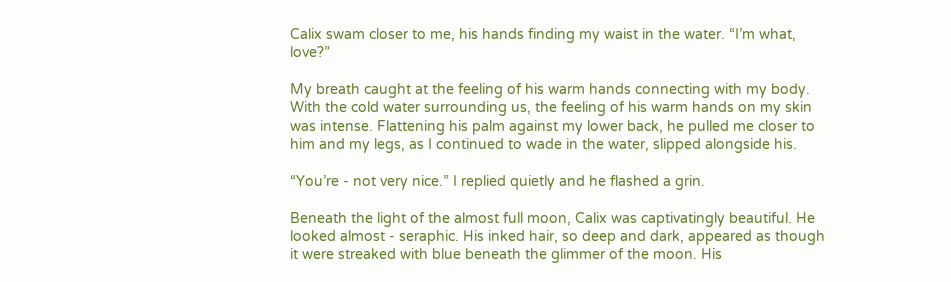Calix swam closer to me, his hands finding my waist in the water. “I’m what, love?”

My breath caught at the feeling of his warm hands connecting with my body. With the cold water surrounding us, the feeling of his warm hands on my skin was intense. Flattening his palm against my lower back, he pulled me closer to him and my legs, as I continued to wade in the water, slipped alongside his.

“You’re - not very nice.” I replied quietly and he flashed a grin.

Beneath the light of the almost full moon, Calix was captivatingly beautiful. He looked almost - seraphic. His inked hair, so deep and dark, appeared as though it were streaked with blue beneath the glimmer of the moon. His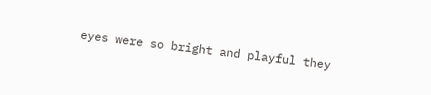eyes were so bright and playful they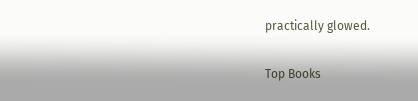practically glowed.

Top Books